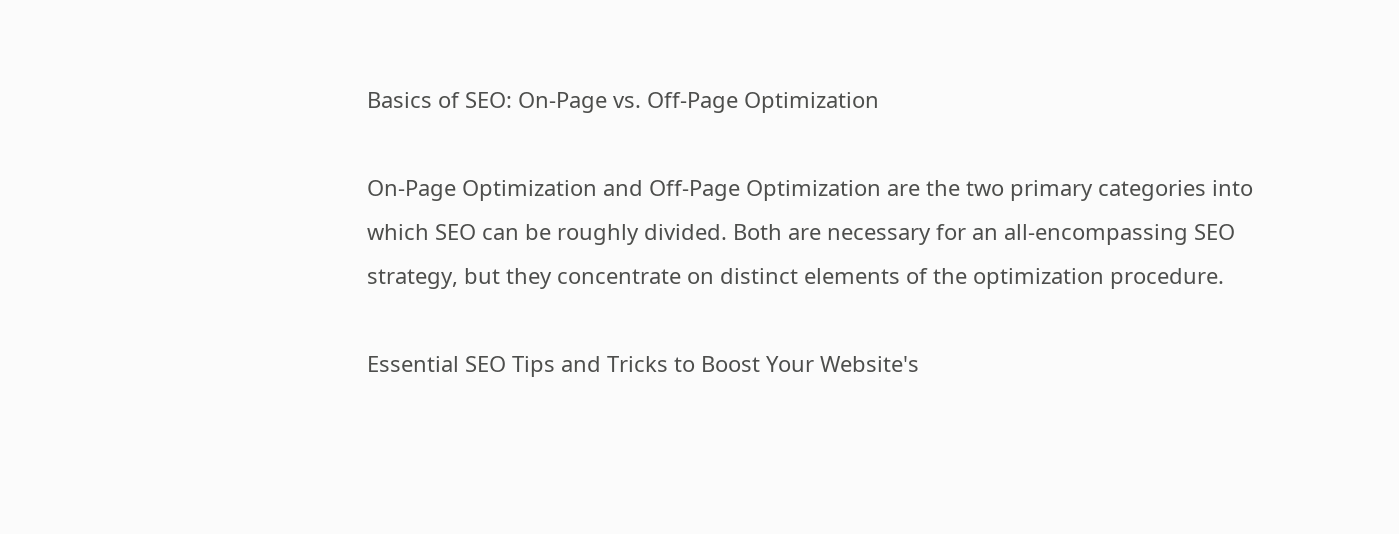Basics of SEO: On-Page vs. Off-Page Optimization

On-Page Optimization and Off-Page Optimization are the two primary categories into which SEO can be roughly divided. Both are necessary for an all-encompassing SEO strategy, but they concentrate on distinct elements of the optimization procedure.

Essential SEO Tips and Tricks to Boost Your Website's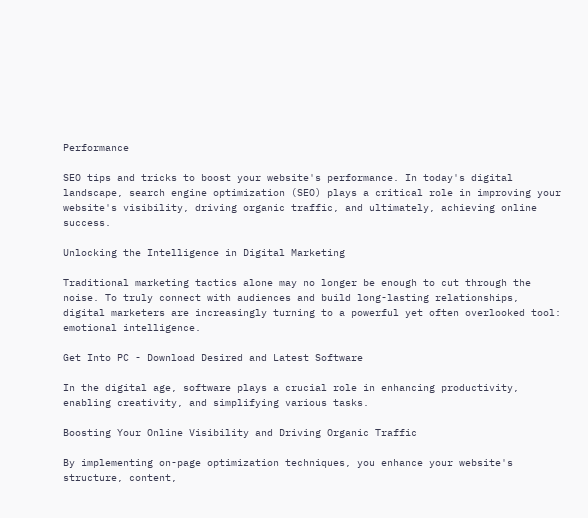Performance

SEO tips and tricks to boost your website's performance. In today's digital landscape, search engine optimization (SEO) plays a critical role in improving your website's visibility, driving organic traffic, and ultimately, achieving online success.

Unlocking the Intelligence in Digital Marketing

Traditional marketing tactics alone may no longer be enough to cut through the noise. To truly connect with audiences and build long-lasting relationships, digital marketers are increasingly turning to a powerful yet often overlooked tool: emotional intelligence.

Get Into PC - Download Desired and Latest Software

In the digital age, software plays a crucial role in enhancing productivity, enabling creativity, and simplifying various tasks.

Boosting Your Online Visibility and Driving Organic Traffic

By implementing on-page optimization techniques, you enhance your website's structure, content,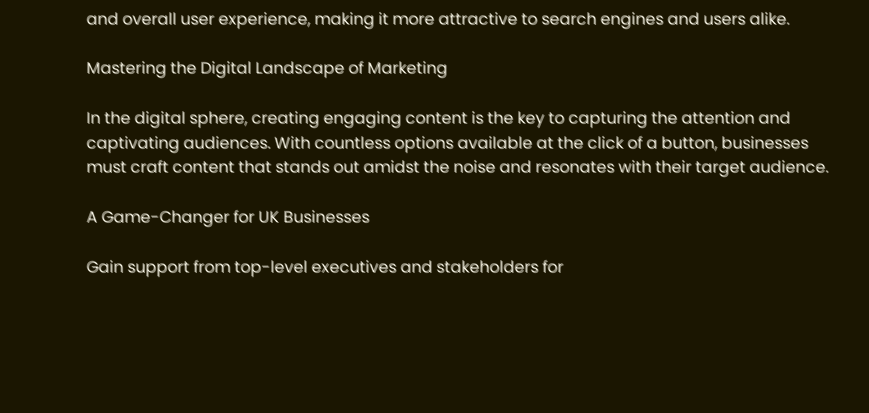and overall user experience, making it more attractive to search engines and users alike.

Mastering the Digital Landscape of Marketing

In the digital sphere, creating engaging content is the key to capturing the attention and captivating audiences. With countless options available at the click of a button, businesses must craft content that stands out amidst the noise and resonates with their target audience.

A Game-Changer for UK Businesses

Gain support from top-level executives and stakeholders for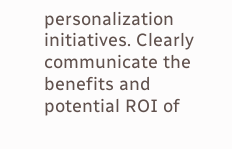personalization initiatives. Clearly communicate the benefits and potential ROI of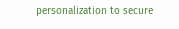personalization to secure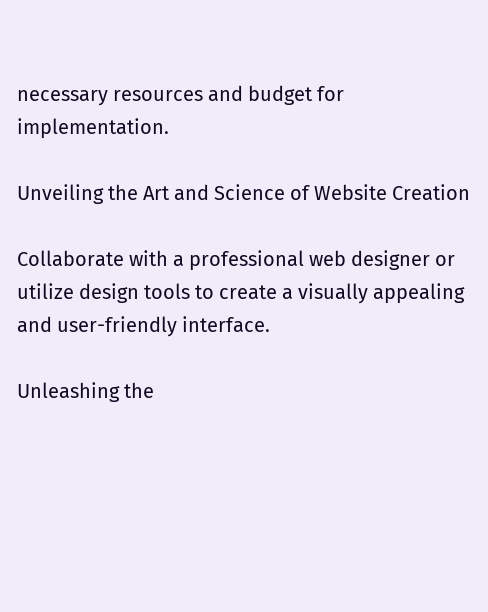necessary resources and budget for implementation.

Unveiling the Art and Science of Website Creation

Collaborate with a professional web designer or utilize design tools to create a visually appealing and user-friendly interface.

Unleashing the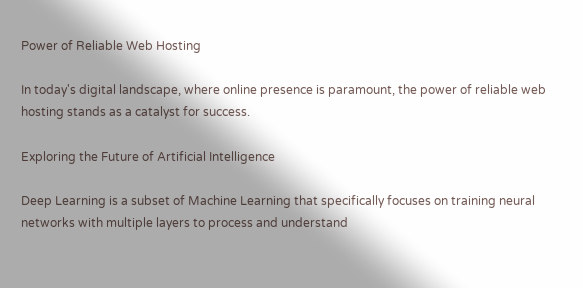Power of Reliable Web Hosting

In today's digital landscape, where online presence is paramount, the power of reliable web hosting stands as a catalyst for success.

Exploring the Future of Artificial Intelligence

Deep Learning is a subset of Machine Learning that specifically focuses on training neural networks with multiple layers to process and understand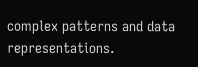complex patterns and data representations.